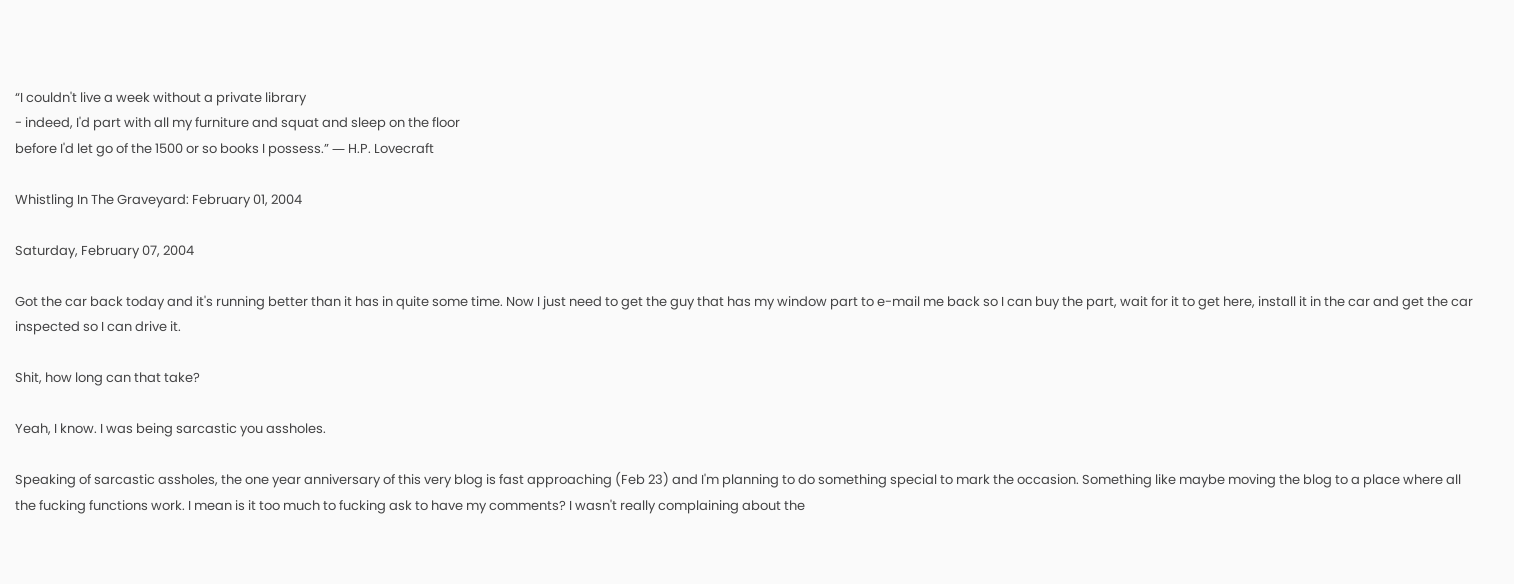“I couldn't live a week without a private library
- indeed, I'd part with all my furniture and squat and sleep on the floor
before I'd let go of the 1500 or so books I possess.” ― H.P. Lovecraft

Whistling In The Graveyard: February 01, 2004

Saturday, February 07, 2004

Got the car back today and it's running better than it has in quite some time. Now I just need to get the guy that has my window part to e-mail me back so I can buy the part, wait for it to get here, install it in the car and get the car inspected so I can drive it.

Shit, how long can that take?

Yeah, I know. I was being sarcastic you assholes.

Speaking of sarcastic assholes, the one year anniversary of this very blog is fast approaching (Feb 23) and I'm planning to do something special to mark the occasion. Something like maybe moving the blog to a place where all the fucking functions work. I mean is it too much to fucking ask to have my comments? I wasn't really complaining about the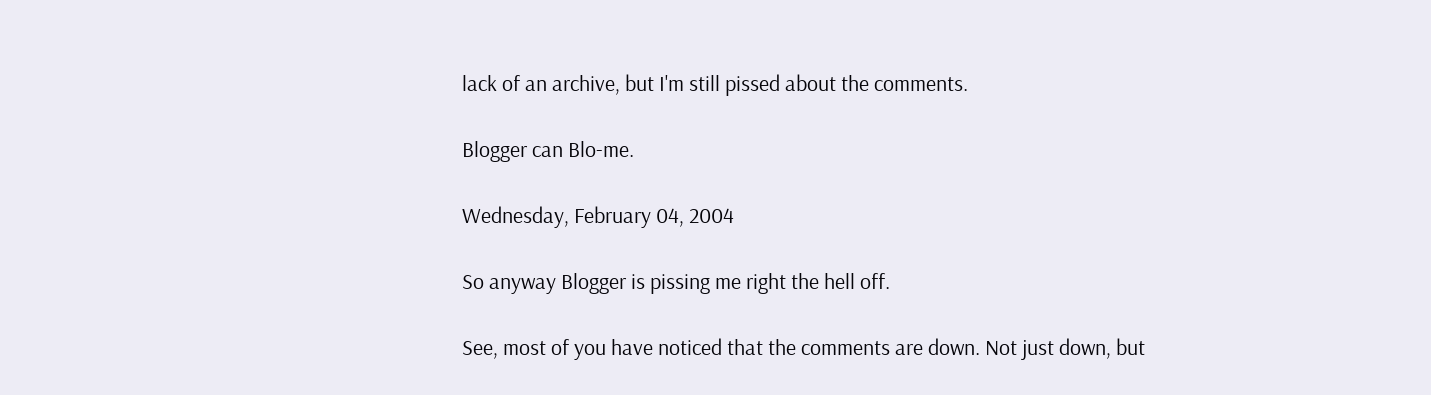lack of an archive, but I'm still pissed about the comments.

Blogger can Blo-me.

Wednesday, February 04, 2004

So anyway Blogger is pissing me right the hell off.

See, most of you have noticed that the comments are down. Not just down, but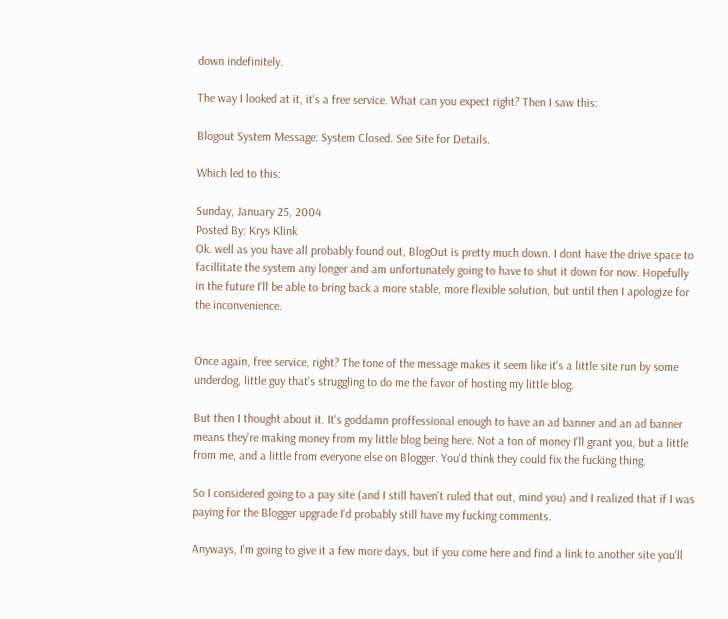down indefinitely.

The way I looked at it, it's a free service. What can you expect right? Then I saw this:

Blogout System Message: System Closed. See Site for Details.

Which led to this:

Sunday, January 25, 2004
Posted By: Krys Klink
Ok. well as you have all probably found out, BlogOut is pretty much down. I dont have the drive space to facillitate the system any longer and am unfortunately going to have to shut it down for now. Hopefully in the future I'll be able to bring back a more stable, more flexible solution, but until then I apologize for the inconvenience.


Once again, free service, right? The tone of the message makes it seem like it's a little site run by some underdog, little guy that's struggling to do me the favor of hosting my little blog.

But then I thought about it. It's goddamn proffessional enough to have an ad banner and an ad banner means they're making money from my little blog being here. Not a ton of money I'll grant you, but a little from me, and a little from everyone else on Blogger. You'd think they could fix the fucking thing.

So I considered going to a pay site (and I still haven't ruled that out, mind you) and I realized that if I was paying for the Blogger upgrade I'd probably still have my fucking comments.

Anyways, I'm going to give it a few more days, but if you come here and find a link to another site you'll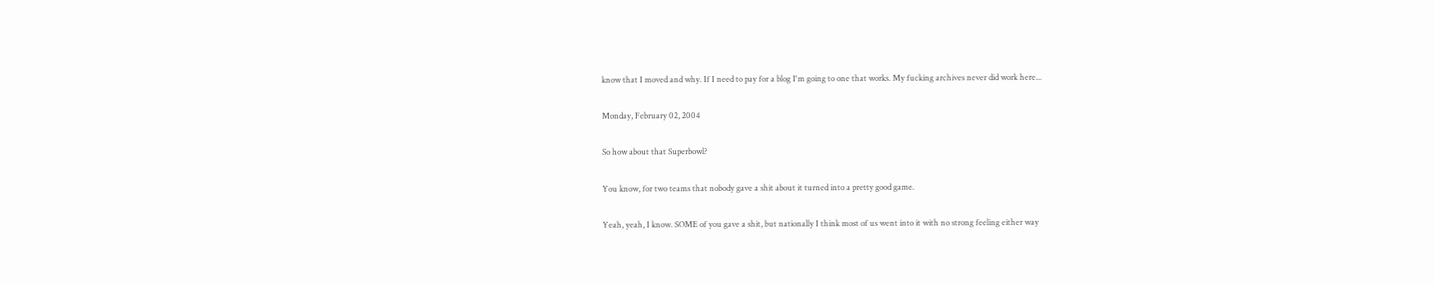know that I moved and why. If I need to pay for a blog I'm going to one that works. My fucking archives never did work here...

Monday, February 02, 2004

So how about that Superbowl?

You know, for two teams that nobody gave a shit about it turned into a pretty good game.

Yeah, yeah, I know. SOME of you gave a shit, but nationally I think most of us went into it with no strong feeling either way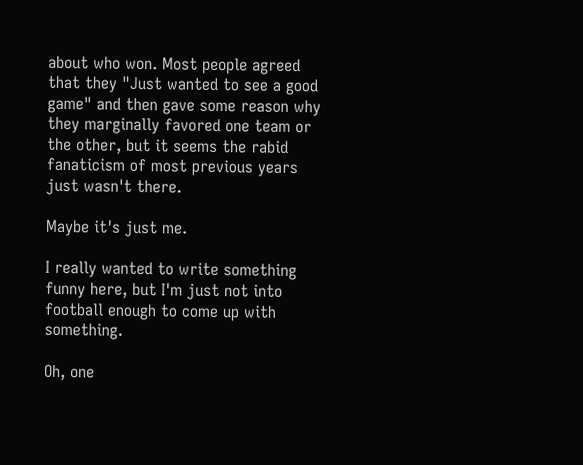about who won. Most people agreed that they "Just wanted to see a good game" and then gave some reason why they marginally favored one team or the other, but it seems the rabid fanaticism of most previous years just wasn't there.

Maybe it's just me.

I really wanted to write something funny here, but I'm just not into football enough to come up with something.

Oh, one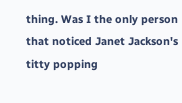thing. Was I the only person that noticed Janet Jackson's titty popping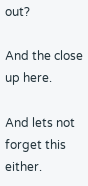out?

And the close up here.

And lets not forget this either.